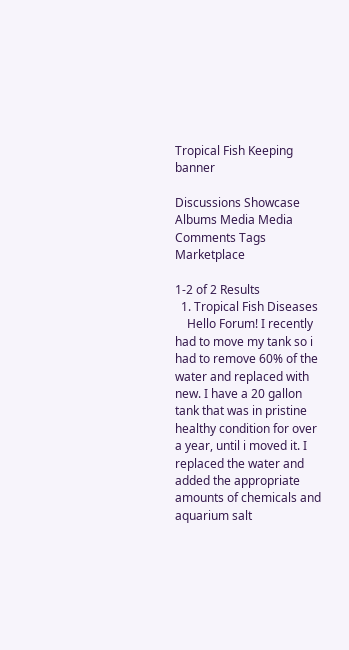Tropical Fish Keeping banner

Discussions Showcase Albums Media Media Comments Tags Marketplace

1-2 of 2 Results
  1. Tropical Fish Diseases
    Hello Forum! I recently had to move my tank so i had to remove 60% of the water and replaced with new. I have a 20 gallon tank that was in pristine healthy condition for over a year, until i moved it. I replaced the water and added the appropriate amounts of chemicals and aquarium salt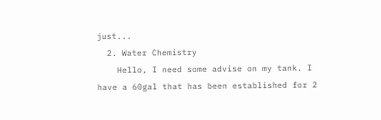just...
  2. Water Chemistry
    Hello, I need some advise on my tank. I have a 60gal that has been established for 2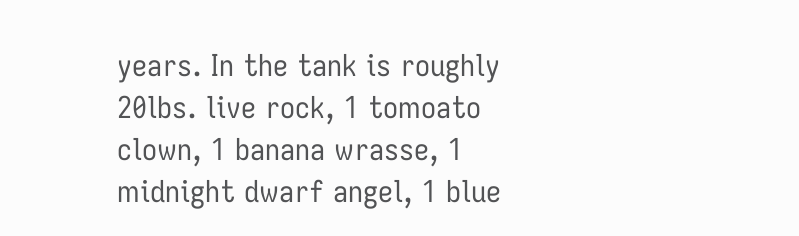years. In the tank is roughly 20lbs. live rock, 1 tomoato clown, 1 banana wrasse, 1 midnight dwarf angel, 1 blue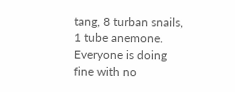tang, 8 turban snails, 1 tube anemone. Everyone is doing fine with no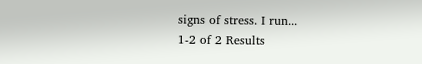signs of stress. I run...
1-2 of 2 Results